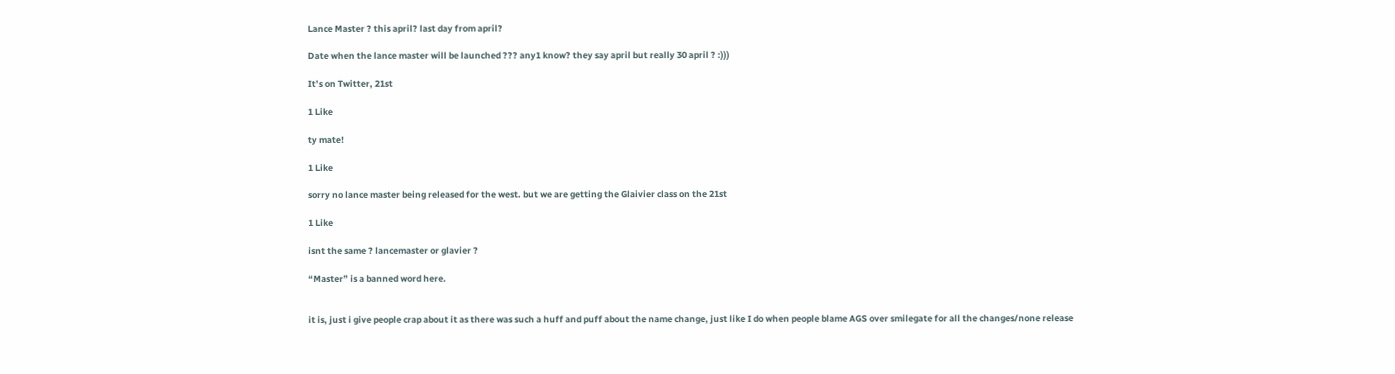Lance Master ? this april? last day from april?

Date when the lance master will be launched ??? any1 know? they say april but really 30 april ? :)))

It’s on Twitter, 21st

1 Like

ty mate!

1 Like

sorry no lance master being released for the west. but we are getting the Glaivier class on the 21st

1 Like

isnt the same ? lancemaster or glavier ?

“Master” is a banned word here.


it is, just i give people crap about it as there was such a huff and puff about the name change, just like I do when people blame AGS over smilegate for all the changes/none release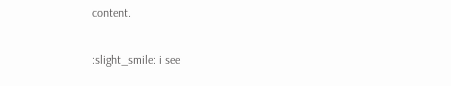content.

:slight_smile: i see